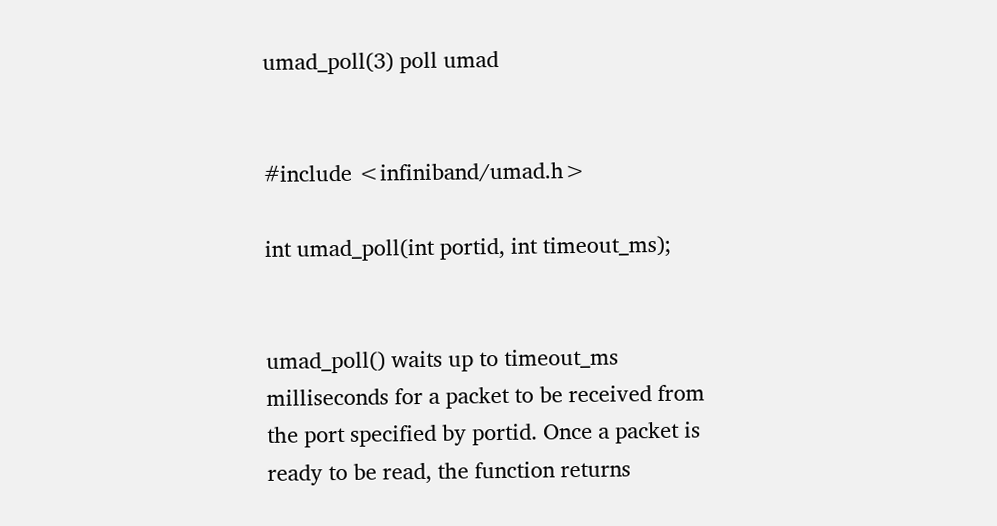umad_poll(3) poll umad


#include <infiniband/umad.h>

int umad_poll(int portid, int timeout_ms);


umad_poll() waits up to timeout_ms milliseconds for a packet to be received from the port specified by portid. Once a packet is ready to be read, the function returns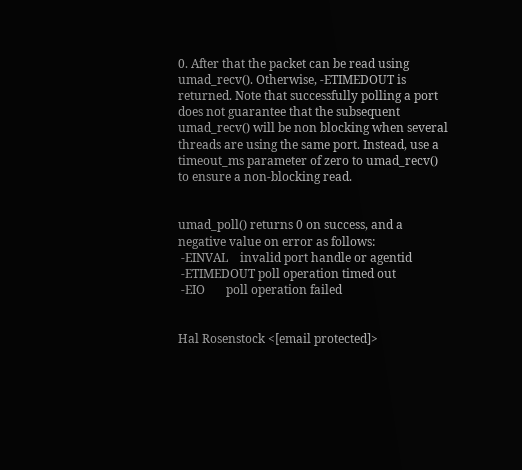0. After that the packet can be read using umad_recv(). Otherwise, -ETIMEDOUT is returned. Note that successfully polling a port does not guarantee that the subsequent umad_recv() will be non blocking when several threads are using the same port. Instead, use a timeout_ms parameter of zero to umad_recv() to ensure a non-blocking read.


umad_poll() returns 0 on success, and a negative value on error as follows:
 -EINVAL    invalid port handle or agentid
 -ETIMEDOUT poll operation timed out
 -EIO       poll operation failed


Hal Rosenstock <[email protected]>